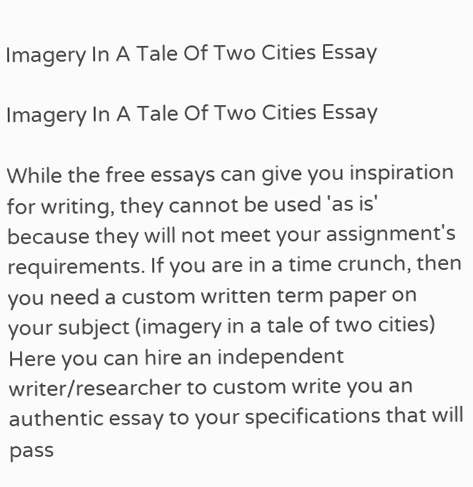Imagery In A Tale Of Two Cities Essay

Imagery In A Tale Of Two Cities Essay

While the free essays can give you inspiration for writing, they cannot be used 'as is' because they will not meet your assignment's requirements. If you are in a time crunch, then you need a custom written term paper on your subject (imagery in a tale of two cities)
Here you can hire an independent writer/researcher to custom write you an authentic essay to your specifications that will pass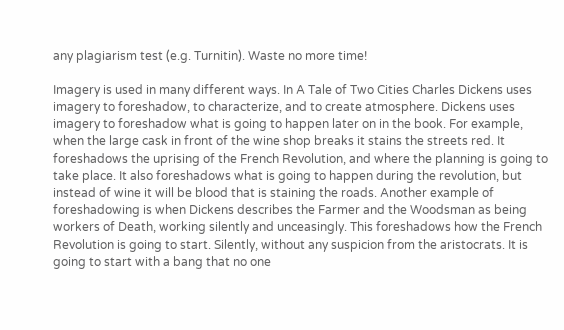any plagiarism test (e.g. Turnitin). Waste no more time!

Imagery is used in many different ways. In A Tale of Two Cities Charles Dickens uses imagery to foreshadow, to characterize, and to create atmosphere. Dickens uses imagery to foreshadow what is going to happen later on in the book. For example, when the large cask in front of the wine shop breaks it stains the streets red. It foreshadows the uprising of the French Revolution, and where the planning is going to take place. It also foreshadows what is going to happen during the revolution, but instead of wine it will be blood that is staining the roads. Another example of foreshadowing is when Dickens describes the Farmer and the Woodsman as being workers of Death, working silently and unceasingly. This foreshadows how the French Revolution is going to start. Silently, without any suspicion from the aristocrats. It is going to start with a bang that no one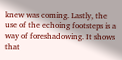knew was coming. Lastly, the use of the echoing footsteps is a way of foreshadowing. It shows that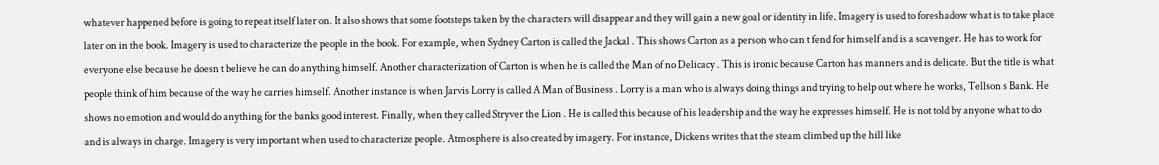whatever happened before is going to repeat itself later on. It also shows that some footsteps taken by the characters will disappear and they will gain a new goal or identity in life. Imagery is used to foreshadow what is to take place later on in the book. Imagery is used to characterize the people in the book. For example, when Sydney Carton is called the Jackal . This shows Carton as a person who can t fend for himself and is a scavenger. He has to work for everyone else because he doesn t believe he can do anything himself. Another characterization of Carton is when he is called the Man of no Delicacy . This is ironic because Carton has manners and is delicate. But the title is what people think of him because of the way he carries himself. Another instance is when Jarvis Lorry is called A Man of Business . Lorry is a man who is always doing things and trying to help out where he works, Tellson s Bank. He shows no emotion and would do anything for the banks good interest. Finally, when they called Stryver the Lion . He is called this because of his leadership and the way he expresses himself. He is not told by anyone what to do and is always in charge. Imagery is very important when used to characterize people. Atmosphere is also created by imagery. For instance, Dickens writes that the steam climbed up the hill like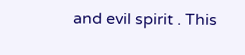and evil spirit . This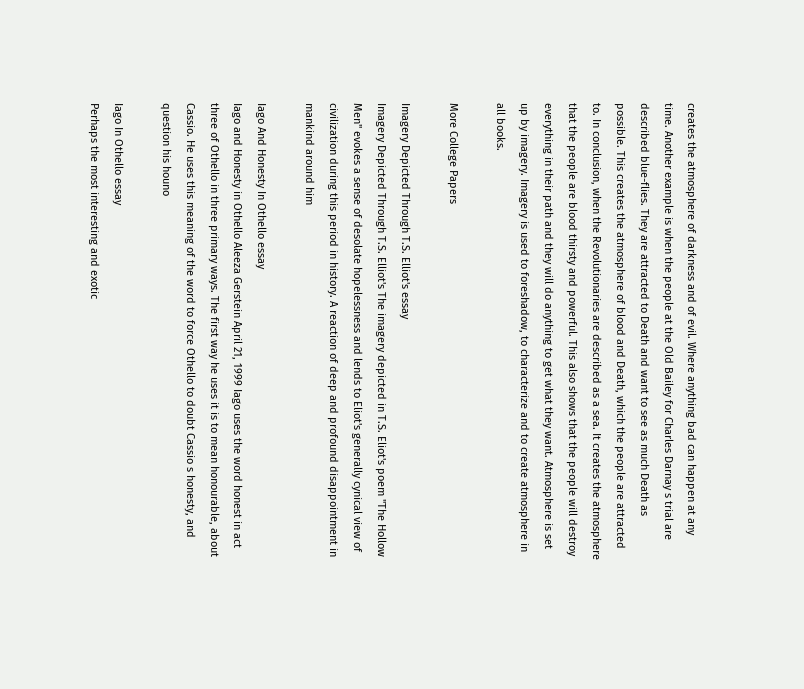creates the atmosphere of darkness and of evil. Where anything bad can happen at any time. Another example is when the people at the Old Bailey for Charles Darnay s trial are described blue-flies. They are attracted to Death and want to see as much Death as possible. This creates the atmosphere of blood and Death, which the people are attracted to. In conclusion, when the Revolutionaries are described as a sea. It creates the atmosphere that the people are blood thirsty and powerful. This also shows that the people will destroy everything in their path and they will do anything to get what they want. Atmosphere is set up by imagery. Imagery is used to foreshadow, to characterize and to create atmosphere in all books.

More College Papers

Imagery Depicted Through T.S. Elliot's essay
Imagery Depicted Through T.S. Elliot's The imagery depicted in T.S. Eliot's poem "The Hollow Men" evokes a sense of desolate hopelessness and lends to Eliot's generally cynical view of civilization during this period in history. A reaction of deep and profound disappointment in mankind around him

Iago And Honesty In Othello essay
Iago and Honesty in Othello Aleeza Gerstein April 21, 1999 Iago uses the word honest in act three of Othello in three primary ways. The first way he uses it is to mean honourable, about Cassio. He uses this meaning of the word to force Othello to doubt Cassio s honesty, and question his houno

Iago In Othello essay
Perhaps the most interesting and exotic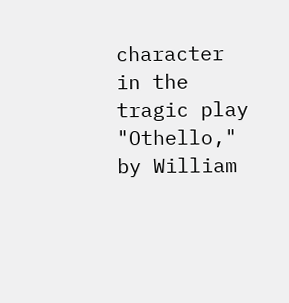character in the tragic play "Othello," by William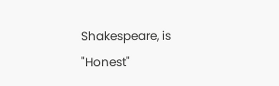Shakespeare, is "Honest"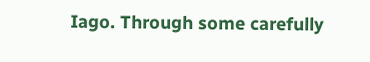Iago. Through some carefully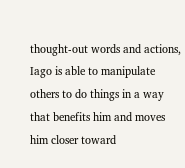thought-out words and actions, Iago is able to manipulate others to do things in a way that benefits him and moves him closer toward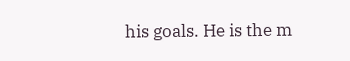his goals. He is the m